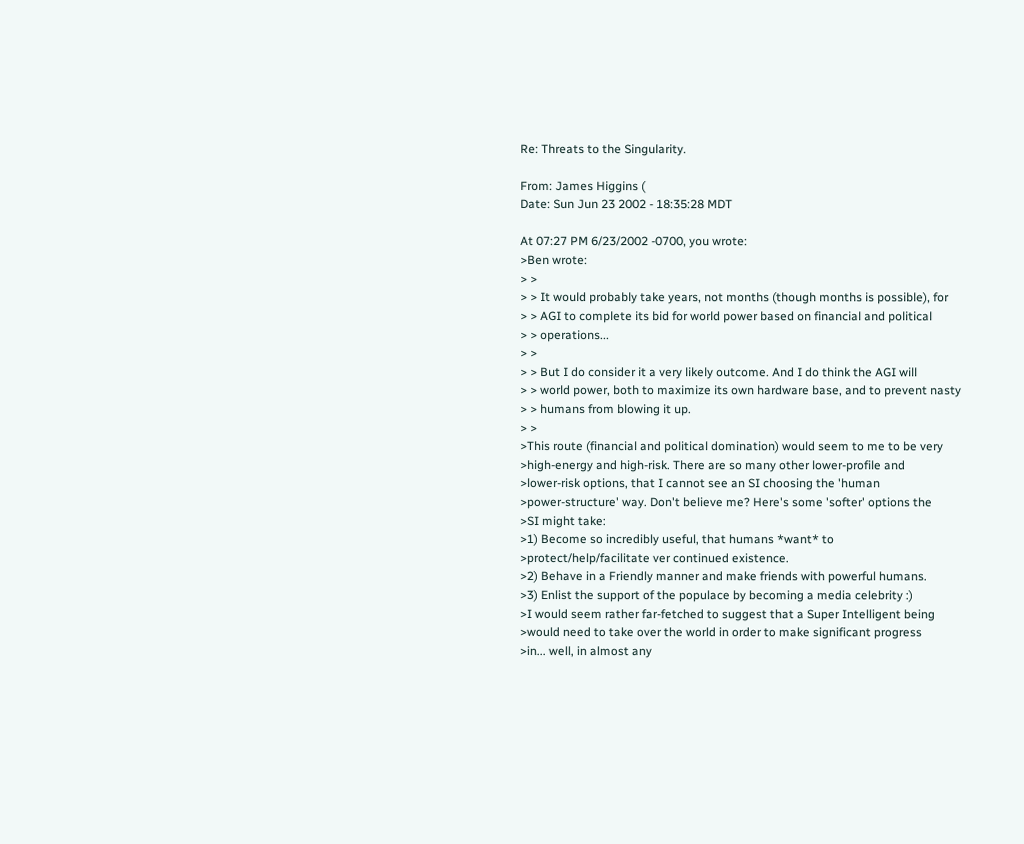Re: Threats to the Singularity.

From: James Higgins (
Date: Sun Jun 23 2002 - 18:35:28 MDT

At 07:27 PM 6/23/2002 -0700, you wrote:
>Ben wrote:
> >
> > It would probably take years, not months (though months is possible), for
> > AGI to complete its bid for world power based on financial and political
> > operations...
> >
> > But I do consider it a very likely outcome. And I do think the AGI will
> > world power, both to maximize its own hardware base, and to prevent nasty
> > humans from blowing it up.
> >
>This route (financial and political domination) would seem to me to be very
>high-energy and high-risk. There are so many other lower-profile and
>lower-risk options, that I cannot see an SI choosing the 'human
>power-structure' way. Don't believe me? Here's some 'softer' options the
>SI might take:
>1) Become so incredibly useful, that humans *want* to
>protect/help/facilitate ver continued existence.
>2) Behave in a Friendly manner and make friends with powerful humans.
>3) Enlist the support of the populace by becoming a media celebrity :)
>I would seem rather far-fetched to suggest that a Super Intelligent being
>would need to take over the world in order to make significant progress
>in... well, in almost any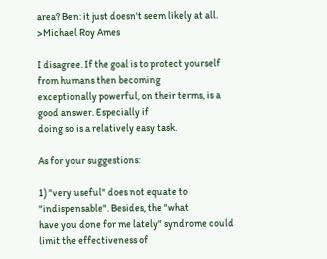area? Ben: it just doesn't seem likely at all.
>Michael Roy Ames

I disagree. If the goal is to protect yourself from humans then becoming
exceptionally powerful, on their terms, is a good answer. Especially if
doing so is a relatively easy task.

As for your suggestions:

1) "very useful" does not equate to "indispensable". Besides, the "what
have you done for me lately" syndrome could limit the effectiveness of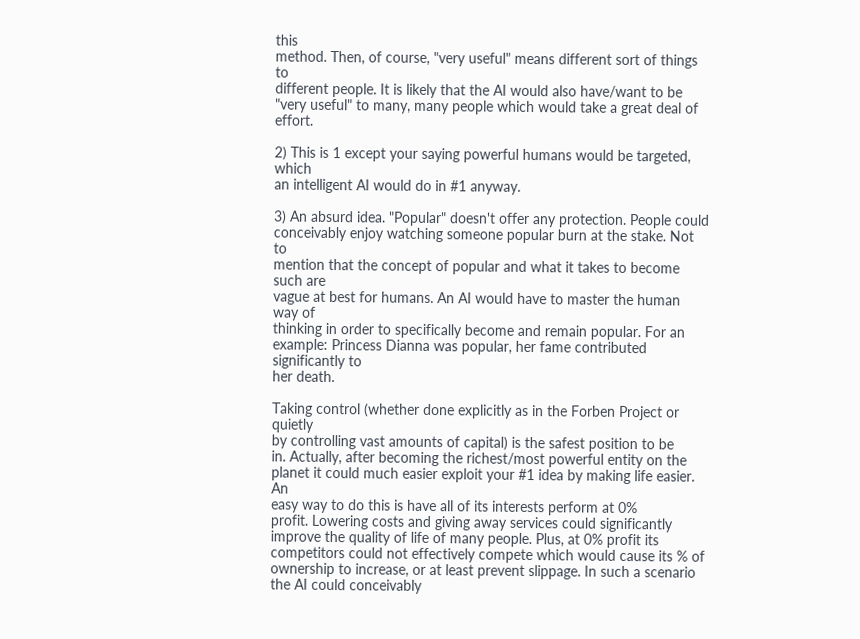this
method. Then, of course, "very useful" means different sort of things to
different people. It is likely that the AI would also have/want to be
"very useful" to many, many people which would take a great deal of effort.

2) This is 1 except your saying powerful humans would be targeted, which
an intelligent AI would do in #1 anyway.

3) An absurd idea. "Popular" doesn't offer any protection. People could
conceivably enjoy watching someone popular burn at the stake. Not to
mention that the concept of popular and what it takes to become such are
vague at best for humans. An AI would have to master the human way of
thinking in order to specifically become and remain popular. For an
example: Princess Dianna was popular, her fame contributed significantly to
her death.

Taking control (whether done explicitly as in the Forben Project or quietly
by controlling vast amounts of capital) is the safest position to be
in. Actually, after becoming the richest/most powerful entity on the
planet it could much easier exploit your #1 idea by making life easier. An
easy way to do this is have all of its interests perform at 0%
profit. Lowering costs and giving away services could significantly
improve the quality of life of many people. Plus, at 0% profit its
competitors could not effectively compete which would cause its % of
ownership to increase, or at least prevent slippage. In such a scenario
the AI could conceivably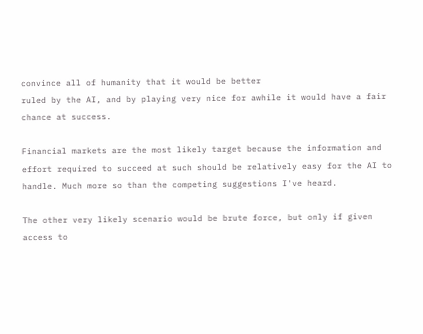convince all of humanity that it would be better
ruled by the AI, and by playing very nice for awhile it would have a fair
chance at success.

Financial markets are the most likely target because the information and
effort required to succeed at such should be relatively easy for the AI to
handle. Much more so than the competing suggestions I've heard.

The other very likely scenario would be brute force, but only if given
access to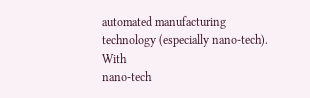automated manufacturing technology (especially nano-tech). With
nano-tech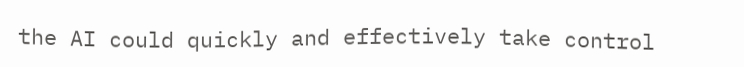the AI could quickly and effectively take control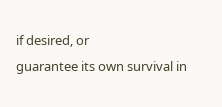if desired, or
guarantee its own survival in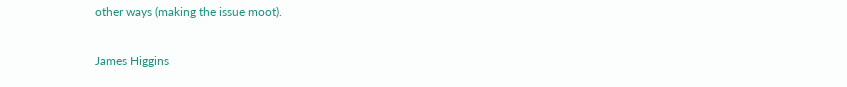other ways (making the issue moot).

James Higgins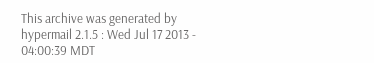This archive was generated by hypermail 2.1.5 : Wed Jul 17 2013 - 04:00:39 MDT